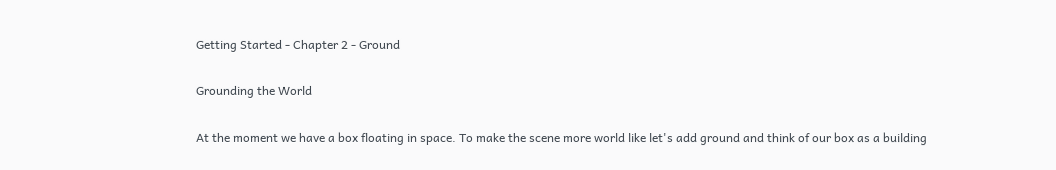Getting Started - Chapter 2 - Ground

Grounding the World

At the moment we have a box floating in space. To make the scene more world like let's add ground and think of our box as a building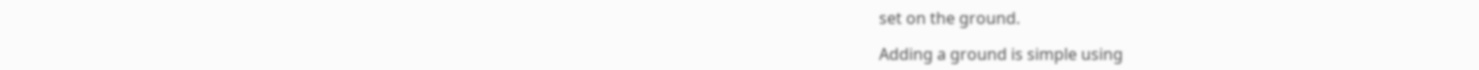set on the ground.

Adding a ground is simple using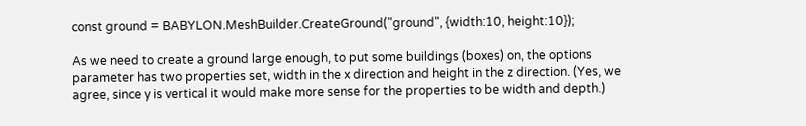const ground = BABYLON.MeshBuilder.CreateGround("ground", {width:10, height:10});

As we need to create a ground large enough, to put some buildings (boxes) on, the options parameter has two properties set, width in the x direction and height in the z direction. (Yes, we agree, since y is vertical it would make more sense for the properties to be width and depth.)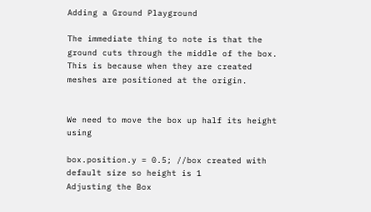Adding a Ground Playground

The immediate thing to note is that the ground cuts through the middle of the box. This is because when they are created meshes are positioned at the origin.


We need to move the box up half its height using

box.position.y = 0.5; //box created with default size so height is 1
Adjusting the Box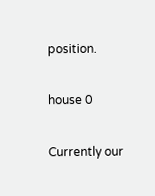position.

house 0

Currently our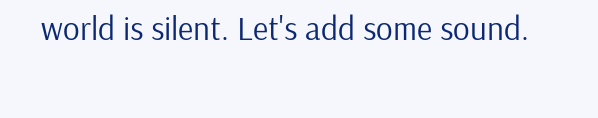world is silent. Let's add some sound.